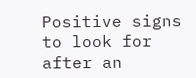Positive signs to look for after an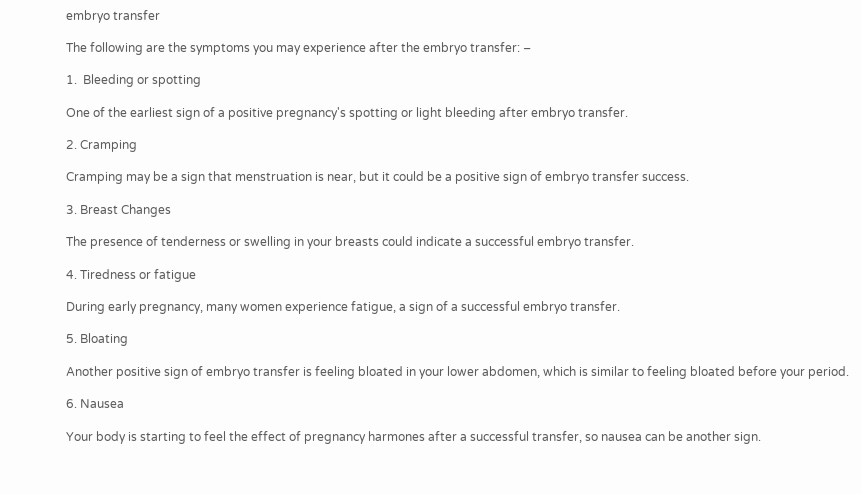embryo transfer

The following are the symptoms you may experience after the embryo transfer: –

1.  Bleeding or spotting

One of the earliest sign of a positive pregnancy's spotting or light bleeding after embryo transfer.

2. Cramping

Cramping may be a sign that menstruation is near, but it could be a positive sign of embryo transfer success.

3. Breast Changes

The presence of tenderness or swelling in your breasts could indicate a successful embryo transfer.

4. Tiredness or fatigue

During early pregnancy, many women experience fatigue, a sign of a successful embryo transfer.

5. Bloating

Another positive sign of embryo transfer is feeling bloated in your lower abdomen, which is similar to feeling bloated before your period.

6. Nausea

Your body is starting to feel the effect of pregnancy harmones after a successful transfer, so nausea can be another sign.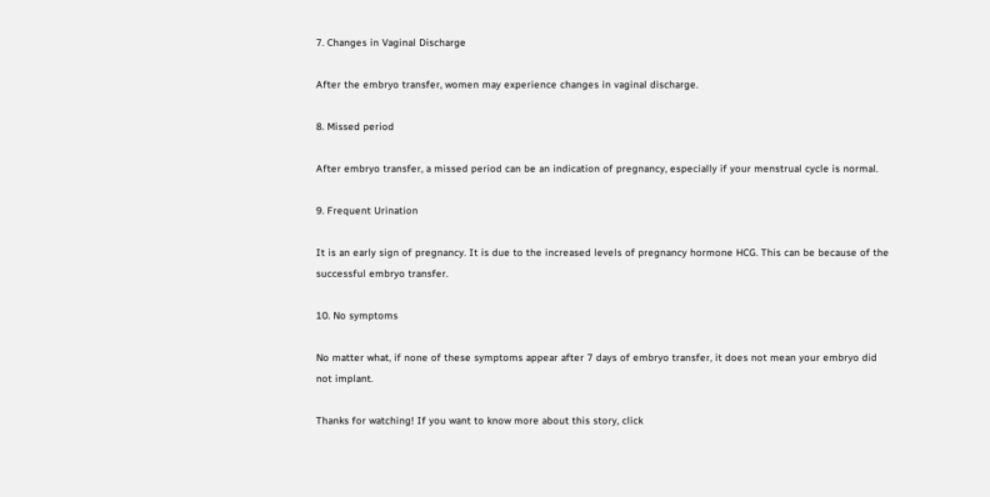7. Changes in Vaginal Discharge

After the embryo transfer, women may experience changes in vaginal discharge.

8. Missed period

After embryo transfer, a missed period can be an indication of pregnancy, especially if your menstrual cycle is normal.

9. Frequent Urination

It is an early sign of pregnancy. It is due to the increased levels of pregnancy hormone HCG. This can be because of the successful embryo transfer.

10. No symptoms

No matter what, if none of these symptoms appear after 7 days of embryo transfer, it does not mean your embryo did not implant.

Thanks for watching! If you want to know more about this story, click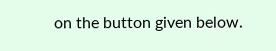on the button given below.